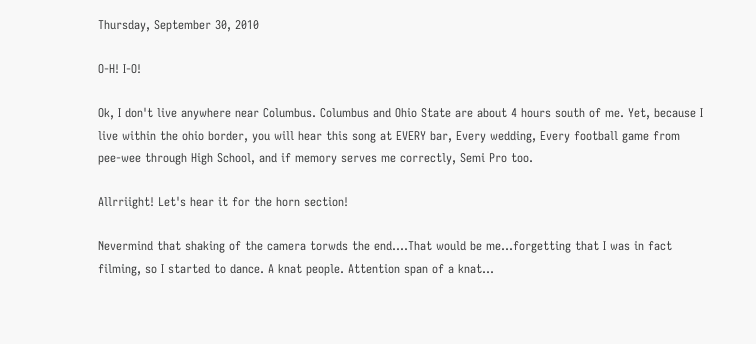Thursday, September 30, 2010

O-H! I-O!

Ok, I don't live anywhere near Columbus. Columbus and Ohio State are about 4 hours south of me. Yet, because I live within the ohio border, you will hear this song at EVERY bar, Every wedding, Every football game from pee-wee through High School, and if memory serves me correctly, Semi Pro too.

Allrriight! Let's hear it for the horn section!

Nevermind that shaking of the camera torwds the end....That would be me...forgetting that I was in fact filming, so I started to dance. A knat people. Attention span of a knat...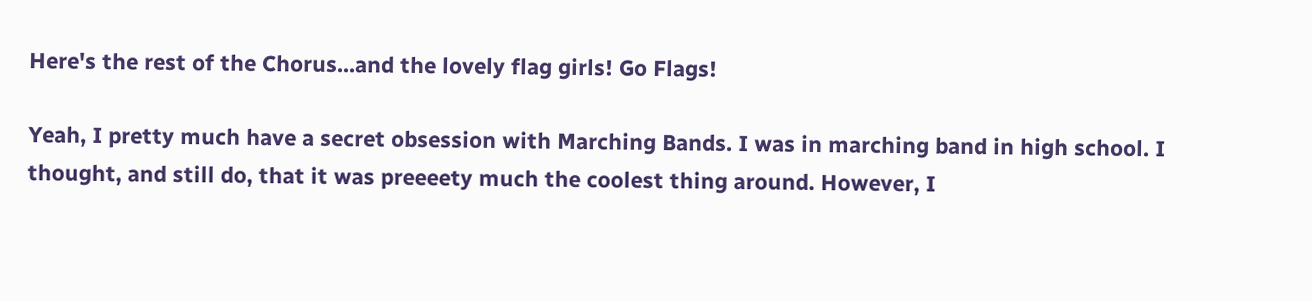Here's the rest of the Chorus...and the lovely flag girls! Go Flags!

Yeah, I pretty much have a secret obsession with Marching Bands. I was in marching band in high school. I thought, and still do, that it was preeeety much the coolest thing around. However, I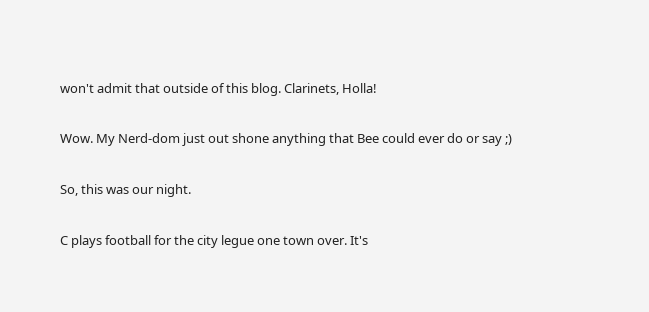won't admit that outside of this blog. Clarinets, Holla!

Wow. My Nerd-dom just out shone anything that Bee could ever do or say ;)

So, this was our night.

C plays football for the city legue one town over. It's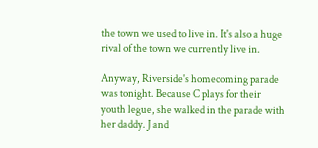the town we used to live in. It's also a huge rival of the town we currently live in.

Anyway, Riverside's homecoming parade was tonight. Because C plays for their youth legue, she walked in the parade with her daddy. J and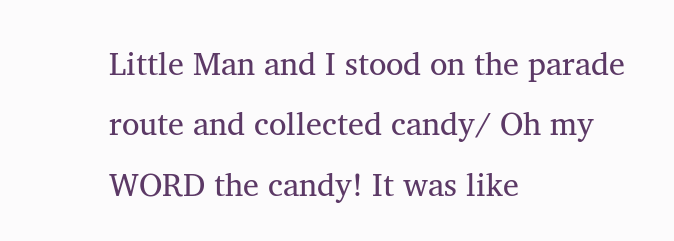Little Man and I stood on the parade route and collected candy/ Oh my WORD the candy! It was like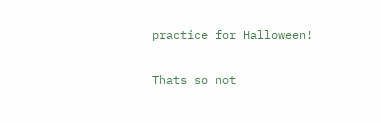practice for Halloween!

Thats so not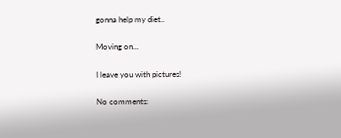gonna help my diet..

Moving on...

I leave you with pictures!

No comments: